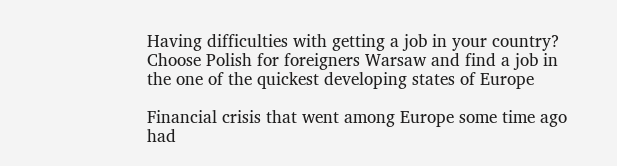Having difficulties with getting a job in your country? Choose Polish for foreigners Warsaw and find a job in the one of the quickest developing states of Europe

Financial crisis that went among Europe some time ago had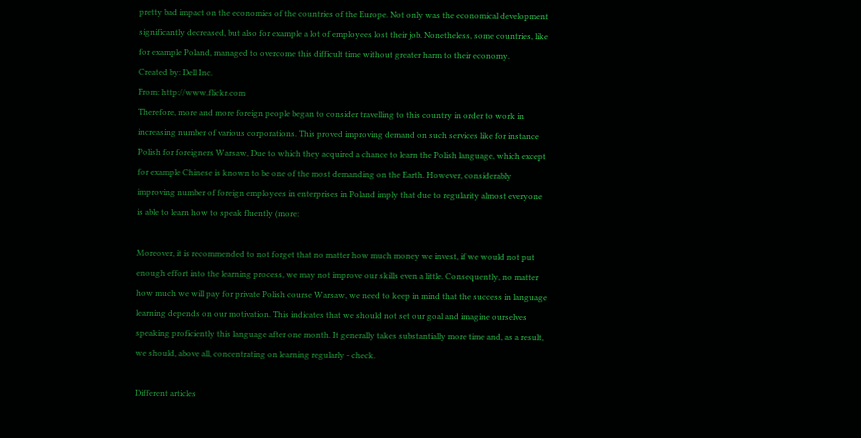pretty bad impact on the economies of the countries of the Europe. Not only was the economical development significantly decreased, but also for example a lot of employees lost their job. Nonetheless, some countries, like for example Poland, managed to overcome this difficult time without greater harm to their economy.
Created by: Dell Inc.
From: http://www.flickr.com
Therefore, more and more foreign people began to consider travelling to this country in order to work in increasing number of various corporations. This proved improving demand on such services like for instance Polish for foreigners Warsaw, Due to which they acquired a chance to learn the Polish language, which except for example Chinese is known to be one of the most demanding on the Earth. However, considerably improving number of foreign employees in enterprises in Poland imply that due to regularity almost everyone is able to learn how to speak fluently (more:

Moreover, it is recommended to not forget that no matter how much money we invest, if we would not put enough effort into the learning process, we may not improve our skills even a little. Consequently, no matter how much we will pay for private Polish course Warsaw, we need to keep in mind that the success in language learning depends on our motivation. This indicates that we should not set our goal and imagine ourselves speaking proficiently this language after one month. It generally takes substantially more time and, as a result, we should, above all, concentrating on learning regularly - check.

Different articles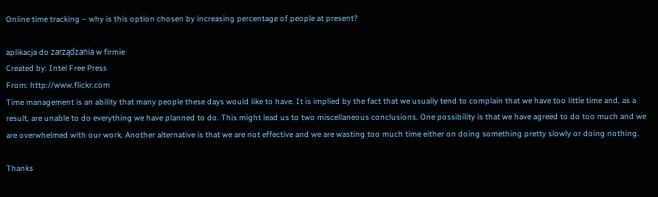Online time tracking – why is this option chosen by increasing percentage of people at present?

aplikacja do zarządzania w firmie
Created by: Intel Free Press
From: http://www.flickr.com
Time management is an ability that many people these days would like to have. It is implied by the fact that we usually tend to complain that we have too little time and, as a result, are unable to do everything we have planned to do. This might lead us to two miscellaneous conclusions. One possibility is that we have agreed to do too much and we are overwhelmed with our work. Another alternative is that we are not effective and we are wasting too much time either on doing something pretty slowly or doing nothing.

Thanks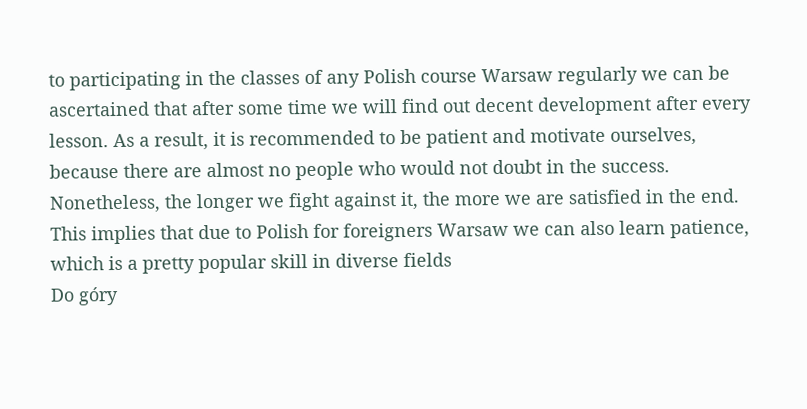to participating in the classes of any Polish course Warsaw regularly we can be ascertained that after some time we will find out decent development after every lesson. As a result, it is recommended to be patient and motivate ourselves, because there are almost no people who would not doubt in the success. Nonetheless, the longer we fight against it, the more we are satisfied in the end. This implies that due to Polish for foreigners Warsaw we can also learn patience, which is a pretty popular skill in diverse fields
Do góry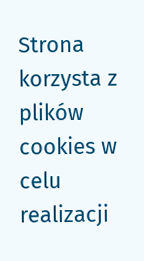Strona korzysta z plików cookies w celu realizacji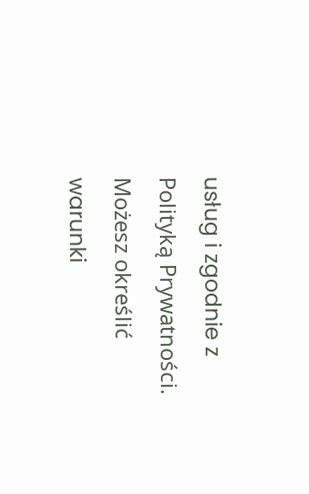usług i zgodnie z Polityką Prywatności.
Możesz określić warunki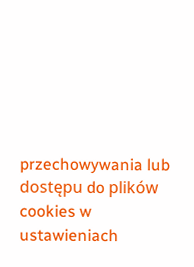przechowywania lub dostępu do plików cookies w ustawieniach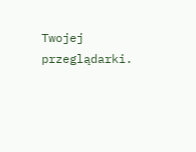Twojej przeglądarki.